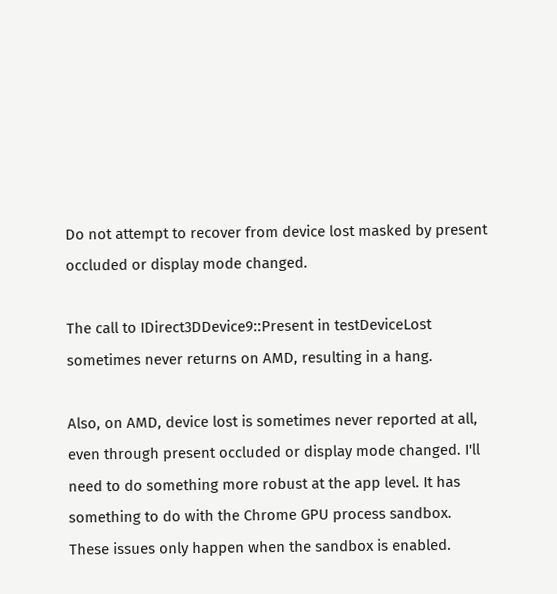Do not attempt to recover from device lost masked by present occluded or display mode changed.

The call to IDirect3DDevice9::Present in testDeviceLost sometimes never returns on AMD, resulting in a hang.

Also, on AMD, device lost is sometimes never reported at all, even through present occluded or display mode changed. I'll need to do something more robust at the app level. It has something to do with the Chrome GPU process sandbox. These issues only happen when the sandbox is enabled.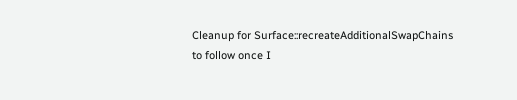Cleanup for Surface::recreateAdditionalSwapChains to follow once I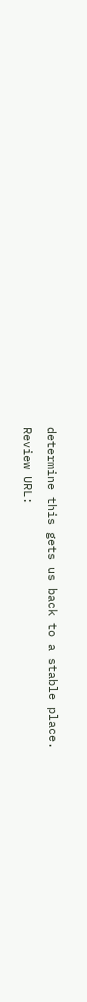determine this gets us back to a stable place.
Review URL: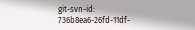git-svn-id: 736b8ea6-26fd-11df-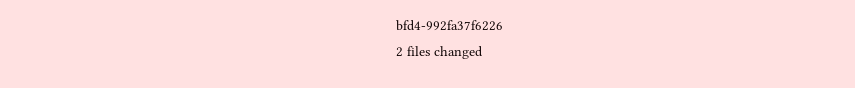bfd4-992fa37f6226
2 files changed